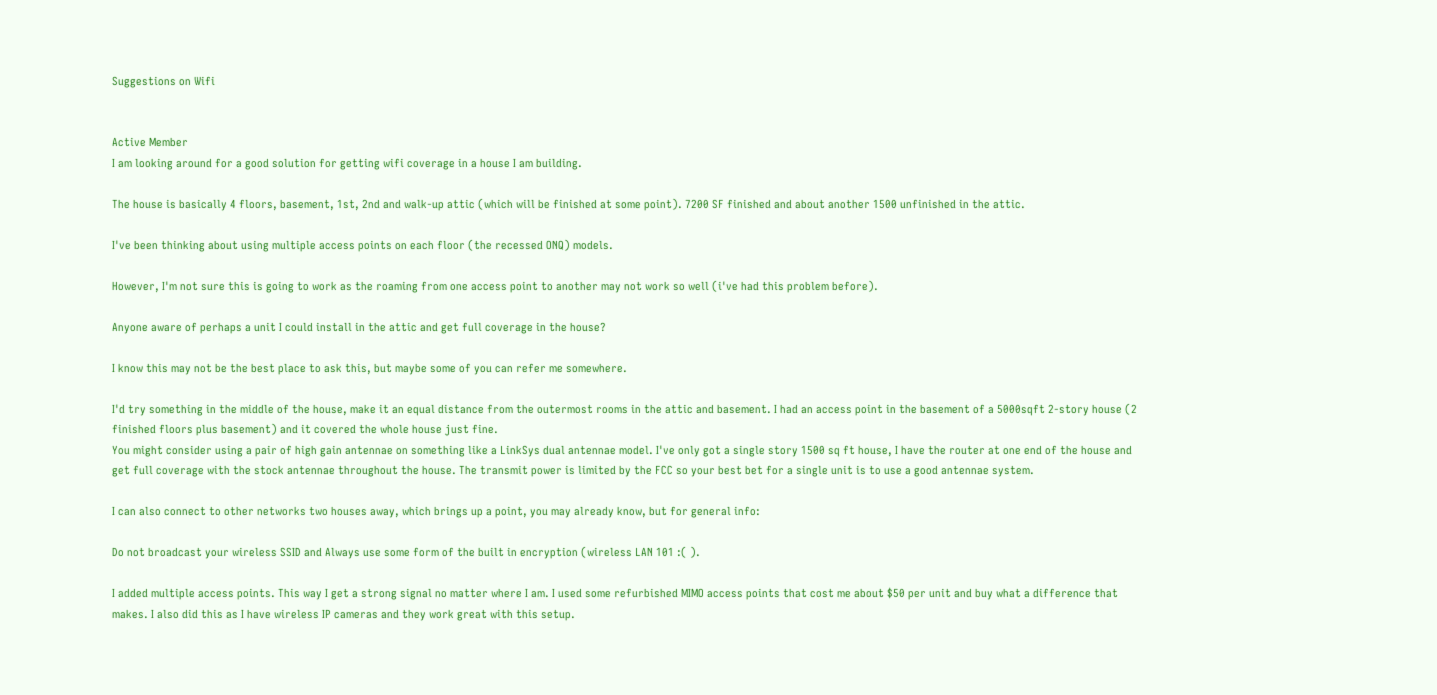Suggestions on Wifi


Active Member
I am looking around for a good solution for getting wifi coverage in a house I am building.

The house is basically 4 floors, basement, 1st, 2nd and walk-up attic (which will be finished at some point). 7200 SF finished and about another 1500 unfinished in the attic.

I've been thinking about using multiple access points on each floor (the recessed ONQ) models.

However, I'm not sure this is going to work as the roaming from one access point to another may not work so well (i've had this problem before).

Anyone aware of perhaps a unit I could install in the attic and get full coverage in the house?

I know this may not be the best place to ask this, but maybe some of you can refer me somewhere.

I'd try something in the middle of the house, make it an equal distance from the outermost rooms in the attic and basement. I had an access point in the basement of a 5000sqft 2-story house (2 finished floors plus basement) and it covered the whole house just fine.
You might consider using a pair of high gain antennae on something like a LinkSys dual antennae model. I've only got a single story 1500 sq ft house, I have the router at one end of the house and get full coverage with the stock antennae throughout the house. The transmit power is limited by the FCC so your best bet for a single unit is to use a good antennae system.

I can also connect to other networks two houses away, which brings up a point, you may already know, but for general info:

Do not broadcast your wireless SSID and Always use some form of the built in encryption (wireless LAN 101 :( ).

I added multiple access points. This way I get a strong signal no matter where I am. I used some refurbished MIMO access points that cost me about $50 per unit and buy what a difference that makes. I also did this as I have wireless IP cameras and they work great with this setup.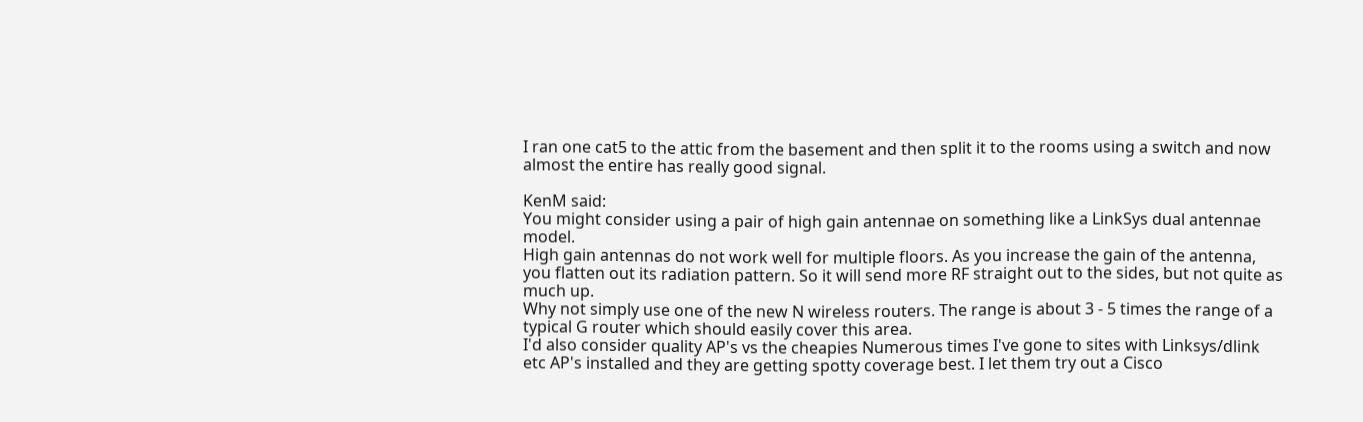I ran one cat5 to the attic from the basement and then split it to the rooms using a switch and now almost the entire has really good signal.

KenM said:
You might consider using a pair of high gain antennae on something like a LinkSys dual antennae model.
High gain antennas do not work well for multiple floors. As you increase the gain of the antenna, you flatten out its radiation pattern. So it will send more RF straight out to the sides, but not quite as much up.
Why not simply use one of the new N wireless routers. The range is about 3 - 5 times the range of a typical G router which should easily cover this area.
I'd also consider quality AP's vs the cheapies Numerous times I've gone to sites with Linksys/dlink etc AP's installed and they are getting spotty coverage best. I let them try out a Cisco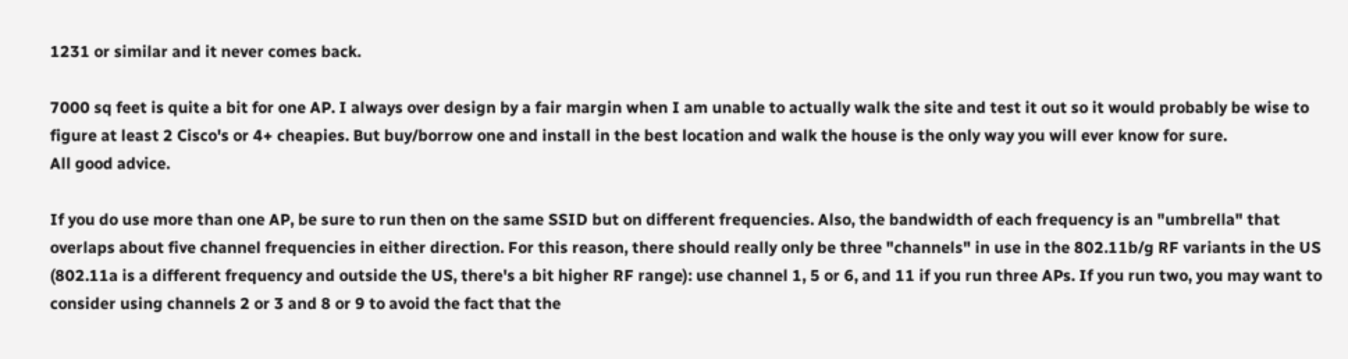1231 or similar and it never comes back.

7000 sq feet is quite a bit for one AP. I always over design by a fair margin when I am unable to actually walk the site and test it out so it would probably be wise to figure at least 2 Cisco's or 4+ cheapies. But buy/borrow one and install in the best location and walk the house is the only way you will ever know for sure.
All good advice.

If you do use more than one AP, be sure to run then on the same SSID but on different frequencies. Also, the bandwidth of each frequency is an "umbrella" that overlaps about five channel frequencies in either direction. For this reason, there should really only be three "channels" in use in the 802.11b/g RF variants in the US (802.11a is a different frequency and outside the US, there's a bit higher RF range): use channel 1, 5 or 6, and 11 if you run three APs. If you run two, you may want to consider using channels 2 or 3 and 8 or 9 to avoid the fact that the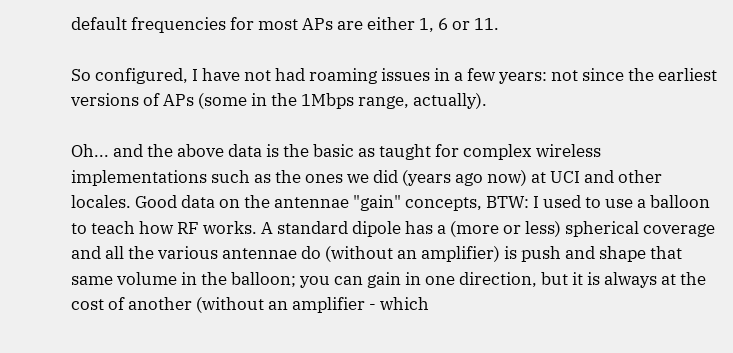default frequencies for most APs are either 1, 6 or 11.

So configured, I have not had roaming issues in a few years: not since the earliest versions of APs (some in the 1Mbps range, actually).

Oh... and the above data is the basic as taught for complex wireless implementations such as the ones we did (years ago now) at UCI and other locales. Good data on the antennae "gain" concepts, BTW: I used to use a balloon to teach how RF works. A standard dipole has a (more or less) spherical coverage and all the various antennae do (without an amplifier) is push and shape that same volume in the balloon; you can gain in one direction, but it is always at the cost of another (without an amplifier - which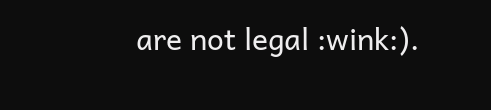are not legal :wink:).